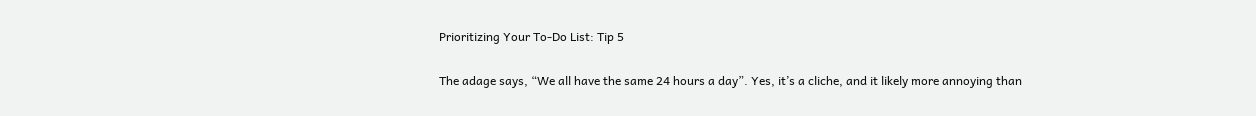Prioritizing Your To-Do List: Tip 5

The adage says, “We all have the same 24 hours a day”. Yes, it’s a cliche, and it likely more annoying than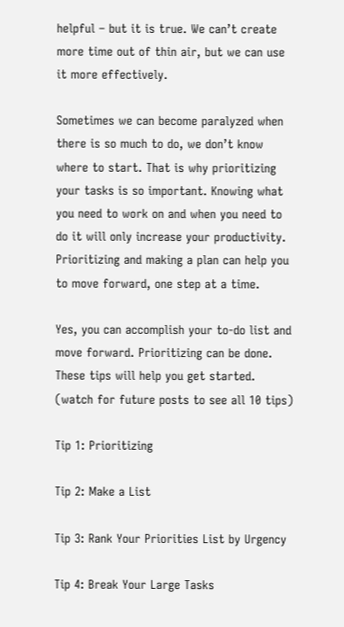helpful – but it is true. We can’t create more time out of thin air, but we can use it more effectively.

Sometimes we can become paralyzed when there is so much to do, we don’t know where to start. That is why prioritizing your tasks is so important. Knowing what you need to work on and when you need to do it will only increase your productivity.  Prioritizing and making a plan can help you to move forward, one step at a time.

Yes, you can accomplish your to-do list and move forward. Prioritizing can be done. These tips will help you get started. (watch for future posts to see all 10 tips)

Tip 1: Prioritizing

Tip 2: Make a List

Tip 3: Rank Your Priorities List by Urgency

Tip 4: Break Your Large Tasks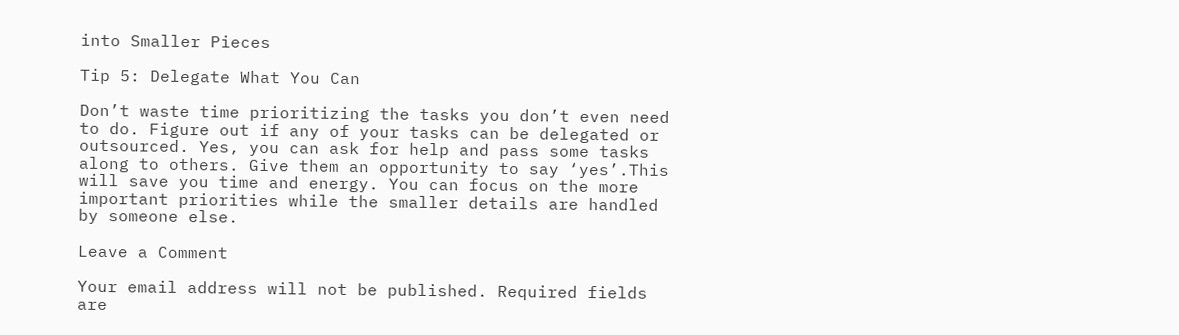into Smaller Pieces

Tip 5: Delegate What You Can

Don’t waste time prioritizing the tasks you don’t even need to do. Figure out if any of your tasks can be delegated or outsourced. Yes, you can ask for help and pass some tasks along to others. Give them an opportunity to say ‘yes’.This will save you time and energy. You can focus on the more important priorities while the smaller details are handled by someone else.

Leave a Comment

Your email address will not be published. Required fields are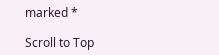marked *

Scroll to Top